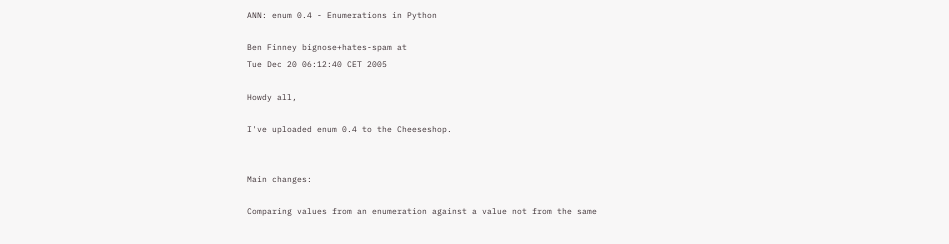ANN: enum 0.4 - Enumerations in Python

Ben Finney bignose+hates-spam at
Tue Dec 20 06:12:40 CET 2005

Howdy all,

I've uploaded enum 0.4 to the Cheeseshop.


Main changes:

Comparing values from an enumeration against a value not from the same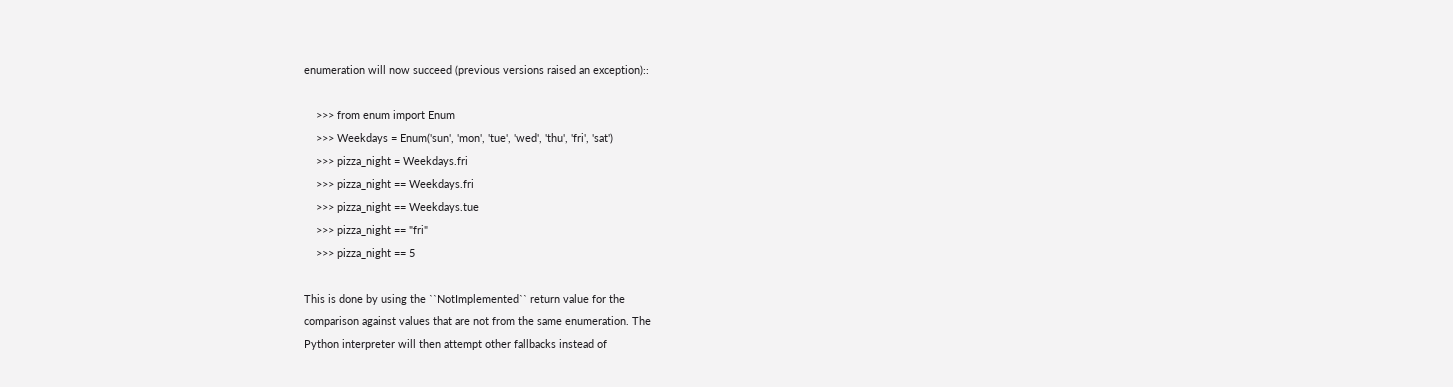enumeration will now succeed (previous versions raised an exception)::

    >>> from enum import Enum
    >>> Weekdays = Enum('sun', 'mon', 'tue', 'wed', 'thu', 'fri', 'sat')
    >>> pizza_night = Weekdays.fri
    >>> pizza_night == Weekdays.fri
    >>> pizza_night == Weekdays.tue
    >>> pizza_night == "fri"
    >>> pizza_night == 5

This is done by using the ``NotImplemented`` return value for the
comparison against values that are not from the same enumeration. The
Python interpreter will then attempt other fallbacks instead of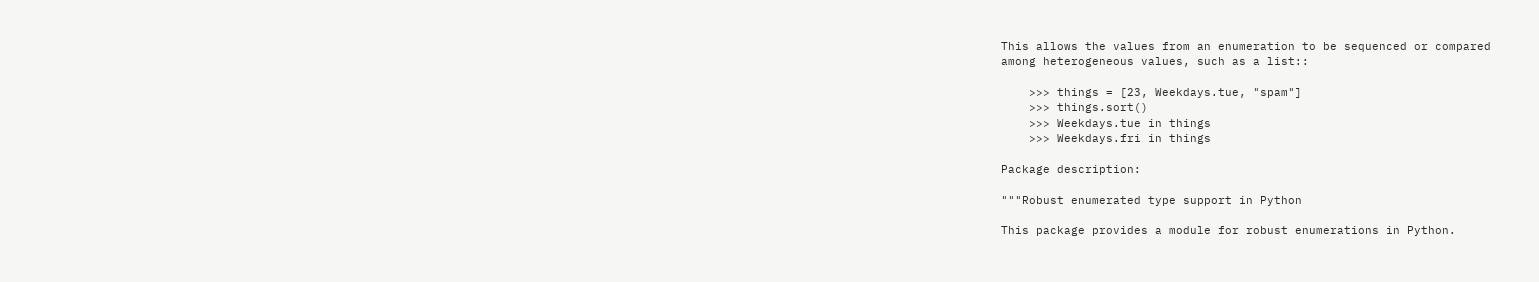This allows the values from an enumeration to be sequenced or compared
among heterogeneous values, such as a list::

    >>> things = [23, Weekdays.tue, "spam"]
    >>> things.sort()
    >>> Weekdays.tue in things
    >>> Weekdays.fri in things

Package description:

"""Robust enumerated type support in Python

This package provides a module for robust enumerations in Python.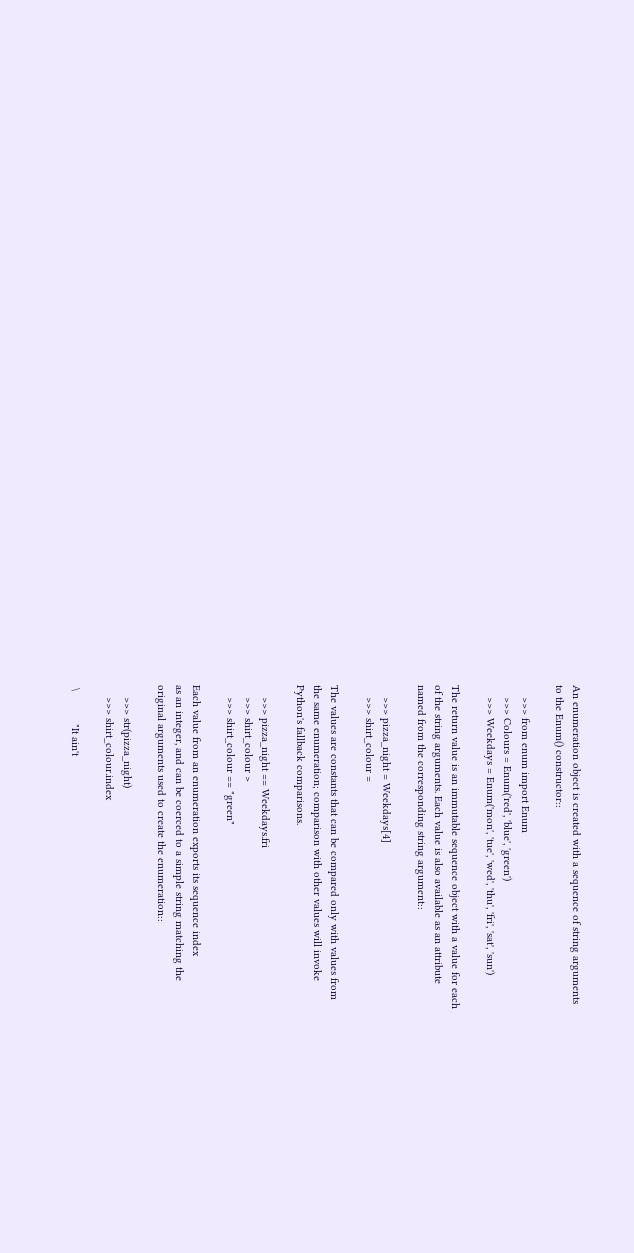An enumeration object is created with a sequence of string arguments
to the Enum() constructor::

    >>> from enum import Enum
    >>> Colours = Enum('red', 'blue', 'green')
    >>> Weekdays = Enum('mon', 'tue', 'wed', 'thu', 'fri', 'sat', 'sun')

The return value is an immutable sequence object with a value for each
of the string arguments. Each value is also available as an attribute
named from the corresponding string argument::

    >>> pizza_night = Weekdays[4]
    >>> shirt_colour =

The values are constants that can be compared only with values from
the same enumeration; comparison with other values will invoke
Python's fallback comparisons.

    >>> pizza_night == Weekdays.fri
    >>> shirt_colour >
    >>> shirt_colour == "green"

Each value from an enumeration exports its sequence index
as an integer, and can be coerced to a simple string matching the
original arguments used to create the enumeration::

    >>> str(pizza_night)
    >>> shirt_colour.index

 \           "It ain't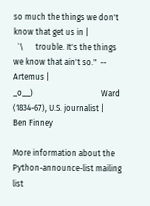so much the things we don't know that get us in |
  `\      trouble. It's the things we know that ain't so."  -- Artemus |
_o__)                                  Ward (1834-67), U.S. journalist |
Ben Finney

More information about the Python-announce-list mailing list